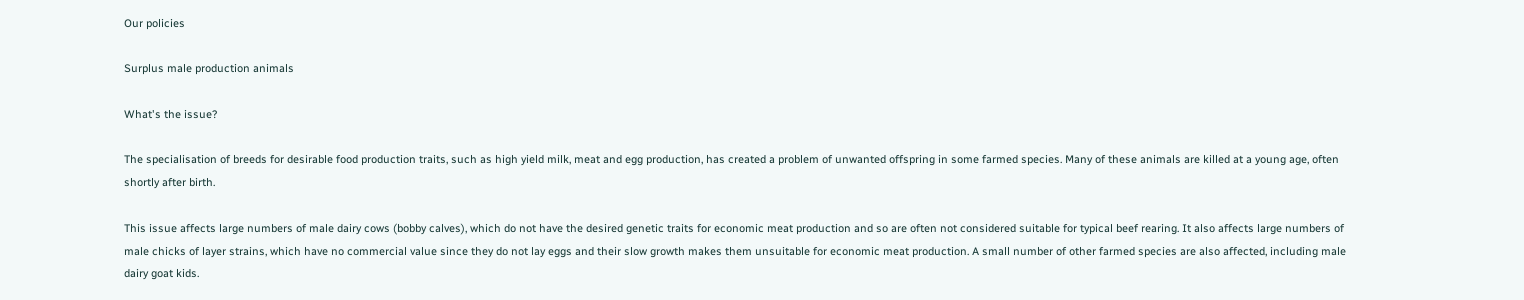Our policies

Surplus male production animals

What's the issue?

The specialisation of breeds for desirable food production traits, such as high yield milk, meat and egg production, has created a problem of unwanted offspring in some farmed species. Many of these animals are killed at a young age, often shortly after birth.

This issue affects large numbers of male dairy cows (bobby calves), which do not have the desired genetic traits for economic meat production and so are often not considered suitable for typical beef rearing. It also affects large numbers of male chicks of layer strains, which have no commercial value since they do not lay eggs and their slow growth makes them unsuitable for economic meat production. A small number of other farmed species are also affected, including male dairy goat kids.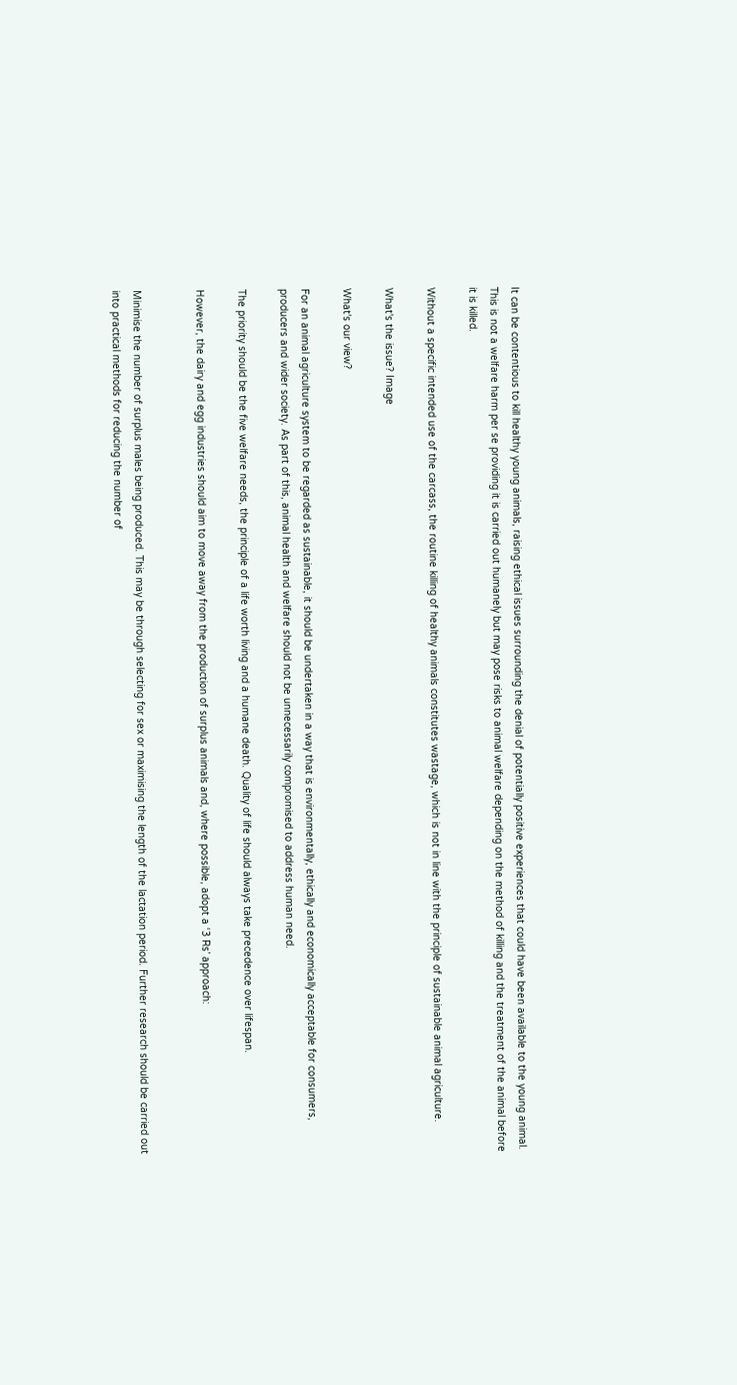It can be contentious to kill healthy young animals, raising ethical issues surrounding the denial of potentially positive experiences that could have been available to the young animal. This is not a welfare harm per se providing it is carried out humanely but may pose risks to animal welfare depending on the method of killing and the treatment of the animal before it is killed.

Without a specific intended use of the carcass, the routine killing of healthy animals constitutes wastage, which is not in line with the principle of sustainable animal agriculture.

What's the issue? Image

What's our view?

For an animal agriculture system to be regarded as sustainable, it should be undertaken in a way that is environmentally, ethically and economically acceptable for consumers, producers and wider society. As part of this, animal health and welfare should not be unnecessarily compromised to address human need.

The priority should be the five welfare needs, the principle of a life worth living and a humane death. Quality of life should always take precedence over lifespan.

However, the dairy and egg industries should aim to move away from the production of surplus animals and, where possible, adopt a ‘3 Rs’ approach:


Minimise the number of surplus males being produced. This may be through selecting for sex or maximising the length of the lactation period. Further research should be carried out into practical methods for reducing the number of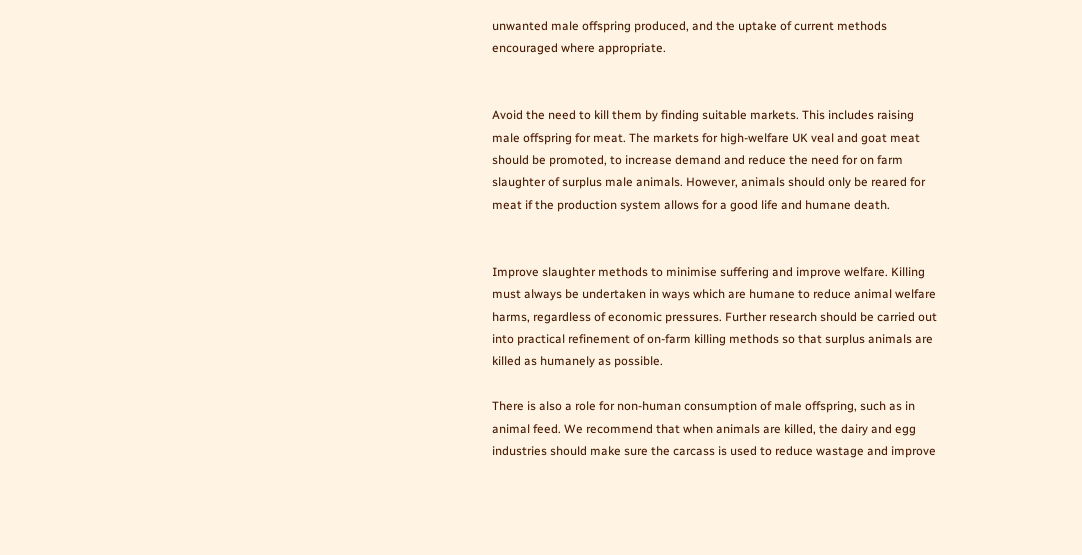unwanted male offspring produced, and the uptake of current methods encouraged where appropriate.


Avoid the need to kill them by finding suitable markets. This includes raising male offspring for meat. The markets for high-welfare UK veal and goat meat should be promoted, to increase demand and reduce the need for on farm slaughter of surplus male animals. However, animals should only be reared for meat if the production system allows for a good life and humane death.


Improve slaughter methods to minimise suffering and improve welfare. Killing must always be undertaken in ways which are humane to reduce animal welfare harms, regardless of economic pressures. Further research should be carried out into practical refinement of on-farm killing methods so that surplus animals are killed as humanely as possible.

There is also a role for non-human consumption of male offspring, such as in animal feed. We recommend that when animals are killed, the dairy and egg industries should make sure the carcass is used to reduce wastage and improve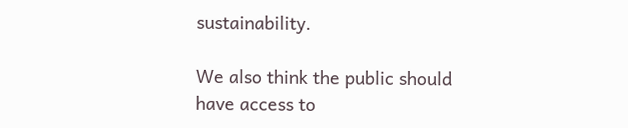sustainability.

We also think the public should have access to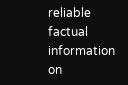reliable factual information on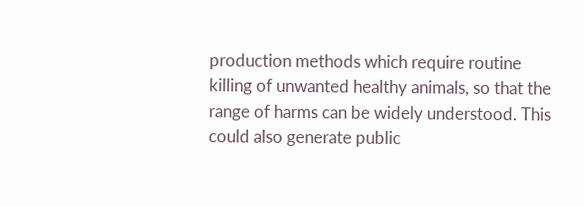production methods which require routine killing of unwanted healthy animals, so that the range of harms can be widely understood. This could also generate public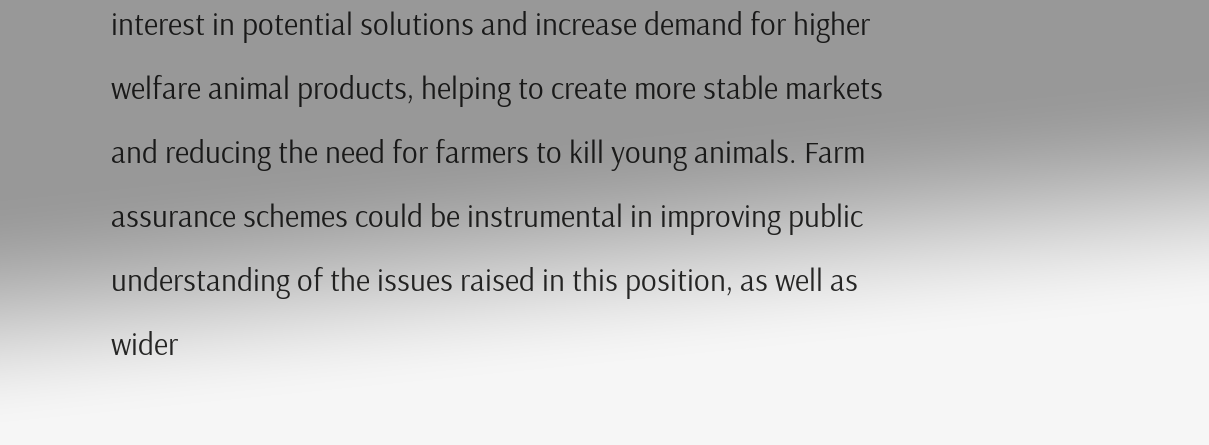interest in potential solutions and increase demand for higher welfare animal products, helping to create more stable markets and reducing the need for farmers to kill young animals. Farm assurance schemes could be instrumental in improving public understanding of the issues raised in this position, as well as wider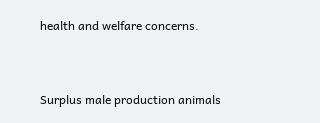health and welfare concerns.


Surplus male production animals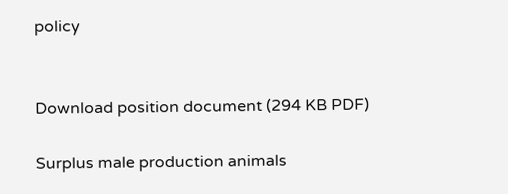policy


Download position document (294 KB PDF)

Surplus male production animals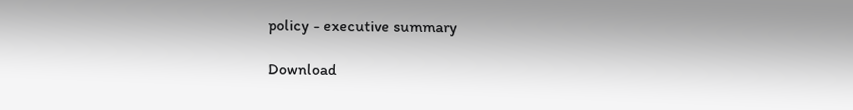policy - executive summary

Download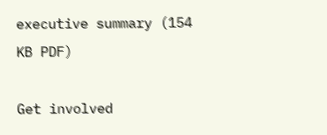executive summary (154 KB PDF)

Get involved